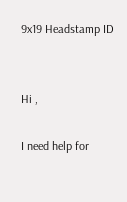9x19 Headstamp ID


Hi ,

I need help for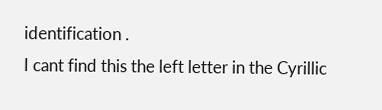identification .
I cant find this the left letter in the Cyrillic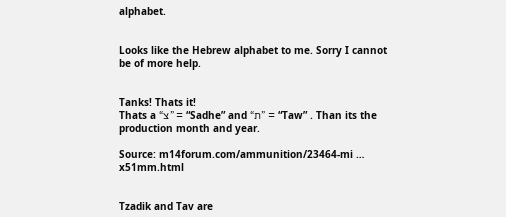alphabet.


Looks like the Hebrew alphabet to me. Sorry I cannot be of more help.


Tanks! Thats it!
Thats a “צ” = “Sadhe” and “ת” = “Taw” . Than its the production month and year.

Source: m14forum.com/ammunition/23464-mi … x51mm.html


Tzadik and Tav are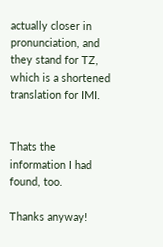actually closer in pronunciation, and they stand for TZ, which is a shortened translation for IMI.


Thats the information I had found, too.

Thanks anyway!